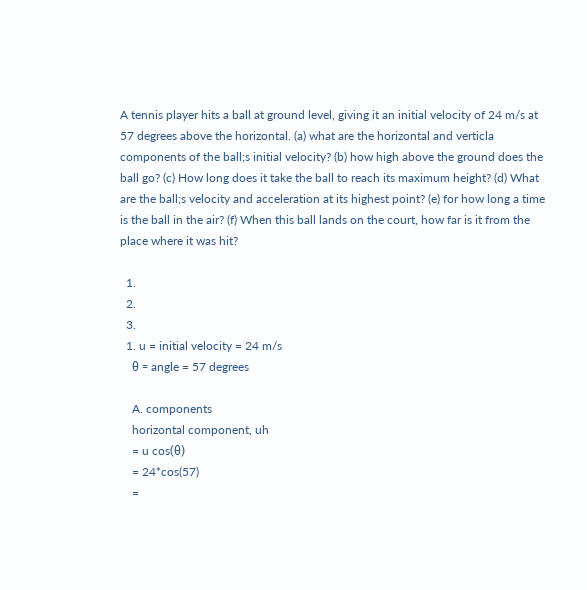A tennis player hits a ball at ground level, giving it an initial velocity of 24 m/s at 57 degrees above the horizontal. (a) what are the horizontal and verticla components of the ball;s initial velocity? (b) how high above the ground does the ball go? (c) How long does it take the ball to reach its maximum height? (d) What are the ball;s velocity and acceleration at its highest point? (e) for how long a time is the ball in the air? (f) When this ball lands on the court, how far is it from the place where it was hit?

  1.
  2.
  3.
  1. u = initial velocity = 24 m/s
    θ = angle = 57 degrees

    A. components
    horizontal component, uh
    = u cos(θ)
    = 24*cos(57)
    =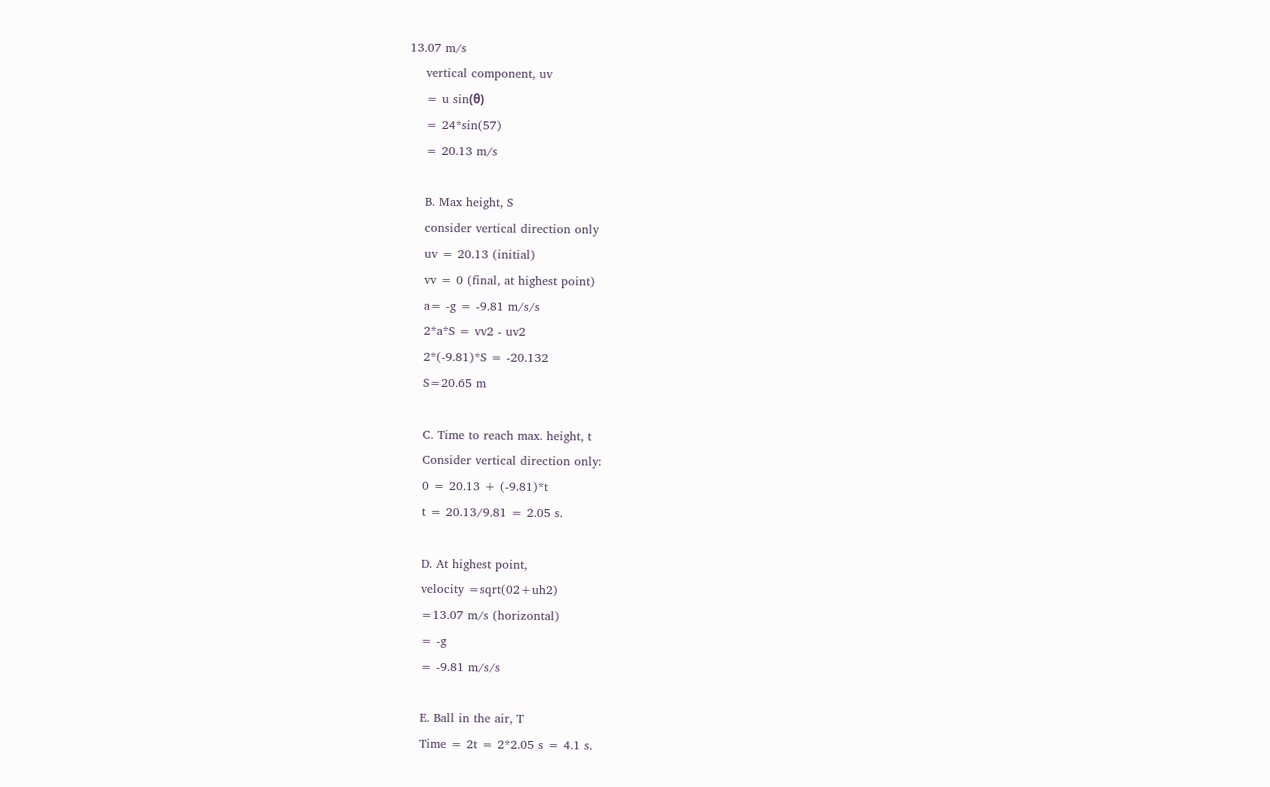13.07 m/s
    vertical component, uv
    = u sin(θ)
    = 24*sin(57)
    = 20.13 m/s

    B. Max height, S
    consider vertical direction only
    uv = 20.13 (initial)
    vv = 0 (final, at highest point)
    a= -g = -9.81 m/s/s
    2*a*S = vv2 - uv2
    2*(-9.81)*S = -20.132
    S=20.65 m

    C. Time to reach max. height, t
    Consider vertical direction only:
    0 = 20.13 + (-9.81)*t
    t = 20.13/9.81 = 2.05 s.

    D. At highest point,
    velocity =sqrt(02+uh2)
    =13.07 m/s (horizontal)
    = -g
    = -9.81 m/s/s

    E. Ball in the air, T
    Time = 2t = 2*2.05 s = 4.1 s.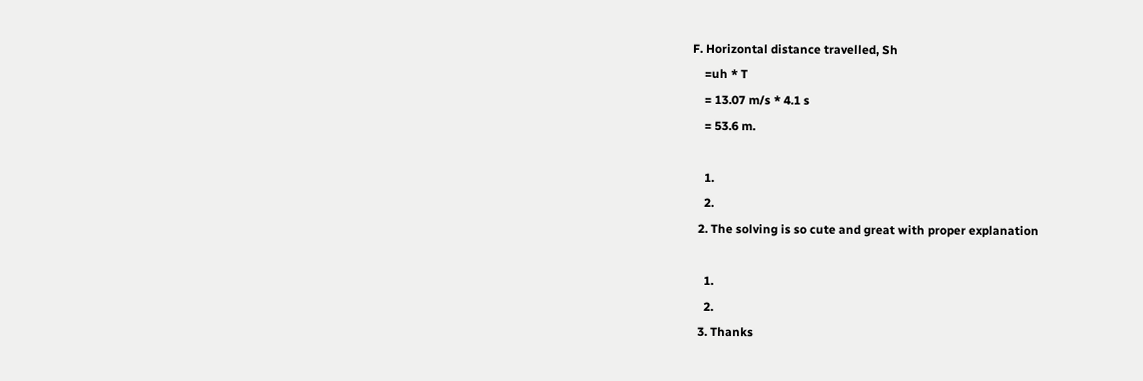F. Horizontal distance travelled, Sh
    =uh * T
    = 13.07 m/s * 4.1 s
    = 53.6 m.

    1.
    2.
  2. The solving is so cute and great with proper explanation

    1.
    2.
  3. Thanks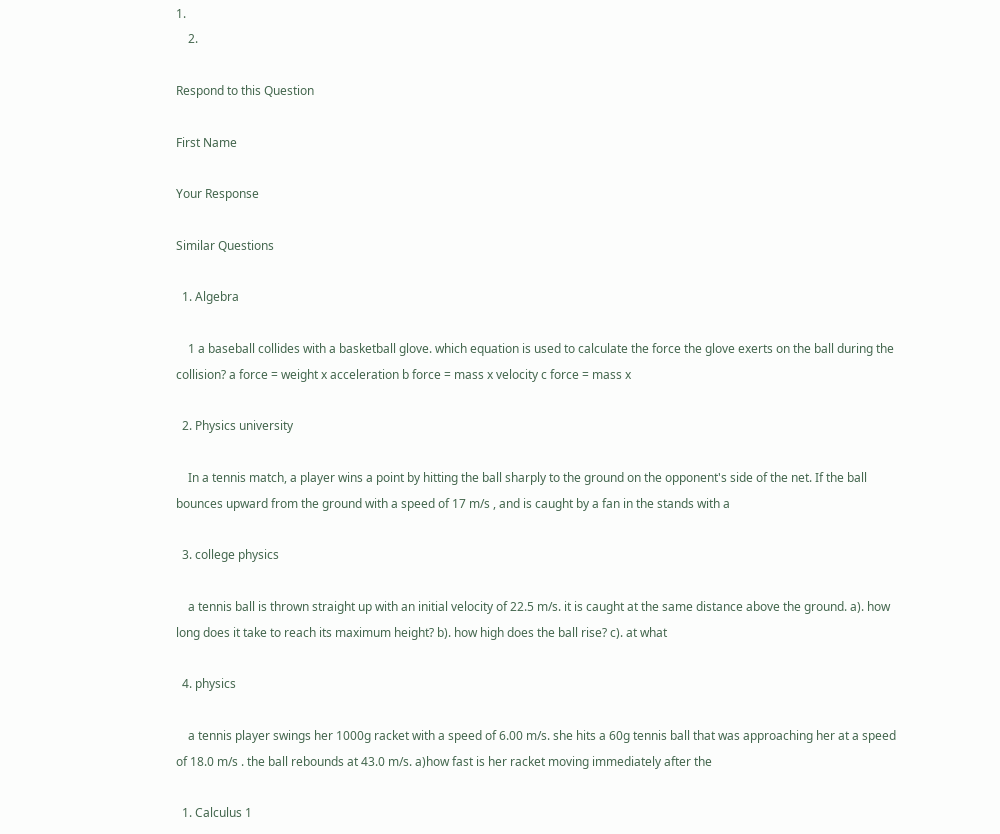1.
    2.

Respond to this Question

First Name

Your Response

Similar Questions

  1. Algebra

    1 a baseball collides with a basketball glove. which equation is used to calculate the force the glove exerts on the ball during the collision? a force = weight x acceleration b force = mass x velocity c force = mass x

  2. Physics university

    In a tennis match, a player wins a point by hitting the ball sharply to the ground on the opponent's side of the net. If the ball bounces upward from the ground with a speed of 17 m/s , and is caught by a fan in the stands with a

  3. college physics

    a tennis ball is thrown straight up with an initial velocity of 22.5 m/s. it is caught at the same distance above the ground. a). how long does it take to reach its maximum height? b). how high does the ball rise? c). at what

  4. physics

    a tennis player swings her 1000g racket with a speed of 6.00 m/s. she hits a 60g tennis ball that was approaching her at a speed of 18.0 m/s . the ball rebounds at 43.0 m/s. a)how fast is her racket moving immediately after the

  1. Calculus 1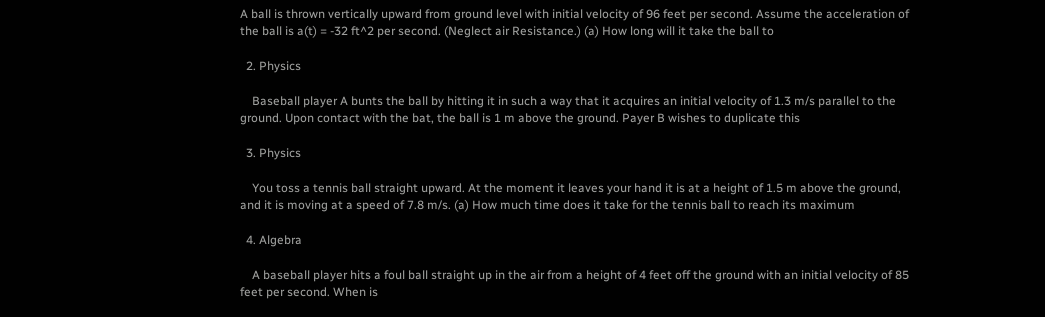A ball is thrown vertically upward from ground level with initial velocity of 96 feet per second. Assume the acceleration of the ball is a(t) = -32 ft^2 per second. (Neglect air Resistance.) (a) How long will it take the ball to

  2. Physics

    Baseball player A bunts the ball by hitting it in such a way that it acquires an initial velocity of 1.3 m/s parallel to the ground. Upon contact with the bat, the ball is 1 m above the ground. Payer B wishes to duplicate this

  3. Physics

    You toss a tennis ball straight upward. At the moment it leaves your hand it is at a height of 1.5 m above the ground, and it is moving at a speed of 7.8 m/s. (a) How much time does it take for the tennis ball to reach its maximum

  4. Algebra

    A baseball player hits a foul ball straight up in the air from a height of 4 feet off the ground with an initial velocity of 85 feet per second. When is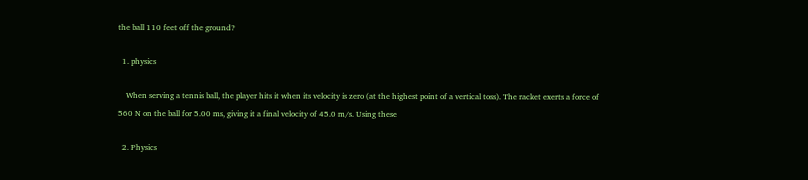the ball 110 feet off the ground?

  1. physics

    When serving a tennis ball, the player hits it when its velocity is zero (at the highest point of a vertical toss). The racket exerts a force of 560 N on the ball for 5.00 ms, giving it a final velocity of 45.0 m/s. Using these

  2. Physics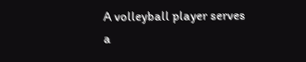A volleyball player serves a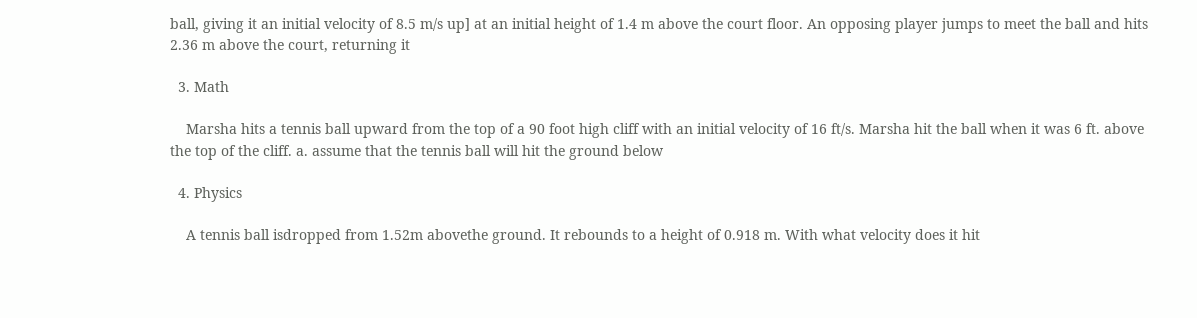ball, giving it an initial velocity of 8.5 m/s up] at an initial height of 1.4 m above the court floor. An opposing player jumps to meet the ball and hits 2.36 m above the court, returning it

  3. Math

    Marsha hits a tennis ball upward from the top of a 90 foot high cliff with an initial velocity of 16 ft/s. Marsha hit the ball when it was 6 ft. above the top of the cliff. a. assume that the tennis ball will hit the ground below

  4. Physics

    A tennis ball isdropped from 1.52m abovethe ground. It rebounds to a height of 0.918 m. With what velocity does it hit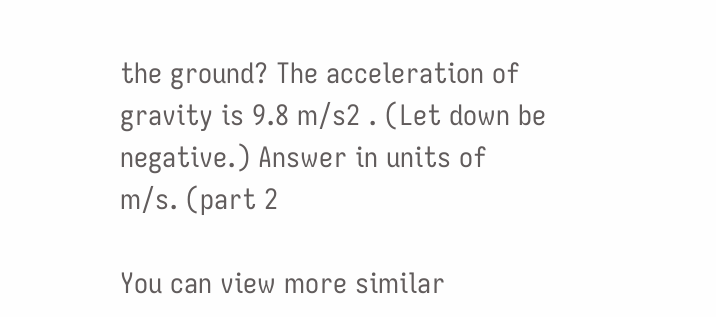the ground? The acceleration of gravity is 9.8 m/s2 . (Let down be negative.) Answer in units of m/s. (part 2

You can view more similar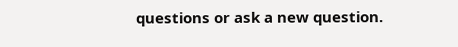questions or ask a new question.